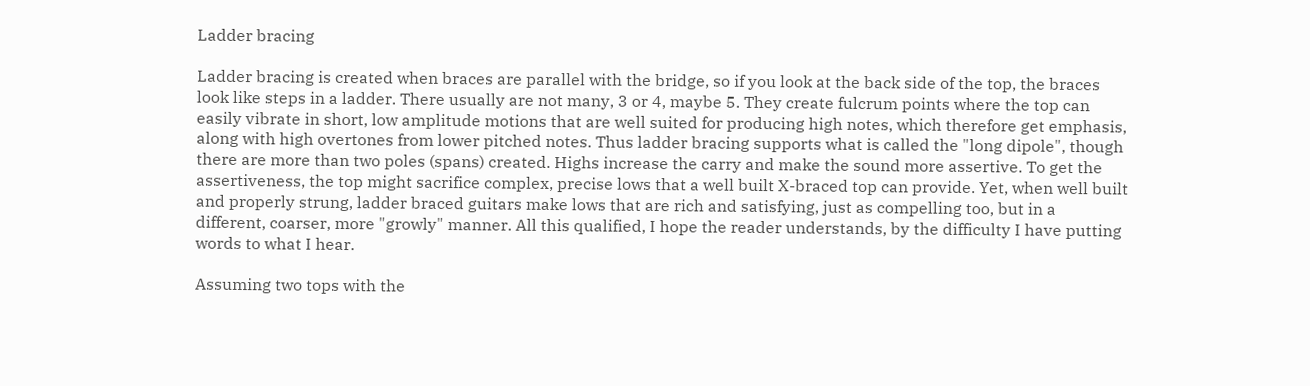Ladder bracing

Ladder bracing is created when braces are parallel with the bridge, so if you look at the back side of the top, the braces look like steps in a ladder. There usually are not many, 3 or 4, maybe 5. They create fulcrum points where the top can easily vibrate in short, low amplitude motions that are well suited for producing high notes, which therefore get emphasis, along with high overtones from lower pitched notes. Thus ladder bracing supports what is called the "long dipole", though there are more than two poles (spans) created. Highs increase the carry and make the sound more assertive. To get the assertiveness, the top might sacrifice complex, precise lows that a well built X-braced top can provide. Yet, when well built and properly strung, ladder braced guitars make lows that are rich and satisfying, just as compelling too, but in a different, coarser, more "growly" manner. All this qualified, I hope the reader understands, by the difficulty I have putting words to what I hear.

Assuming two tops with the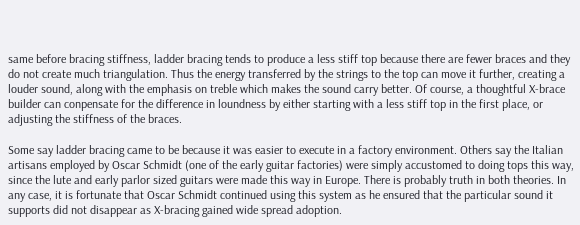same before bracing stiffness, ladder bracing tends to produce a less stiff top because there are fewer braces and they do not create much triangulation. Thus the energy transferred by the strings to the top can move it further, creating a louder sound, along with the emphasis on treble which makes the sound carry better. Of course, a thoughtful X-brace builder can conpensate for the difference in loundness by either starting with a less stiff top in the first place, or adjusting the stiffness of the braces.

Some say ladder bracing came to be because it was easier to execute in a factory environment. Others say the Italian artisans employed by Oscar Schmidt (one of the early guitar factories) were simply accustomed to doing tops this way, since the lute and early parlor sized guitars were made this way in Europe. There is probably truth in both theories. In any case, it is fortunate that Oscar Schmidt continued using this system as he ensured that the particular sound it supports did not disappear as X-bracing gained wide spread adoption.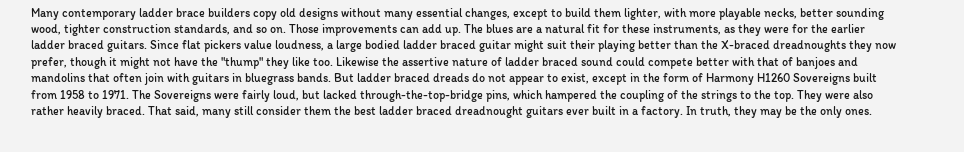Many contemporary ladder brace builders copy old designs without many essential changes, except to build them lighter, with more playable necks, better sounding wood, tighter construction standards, and so on. Those improvements can add up. The blues are a natural fit for these instruments, as they were for the earlier ladder braced guitars. Since flat pickers value loudness, a large bodied ladder braced guitar might suit their playing better than the X-braced dreadnoughts they now prefer, though it might not have the "thump" they like too. Likewise the assertive nature of ladder braced sound could compete better with that of banjoes and mandolins that often join with guitars in bluegrass bands. But ladder braced dreads do not appear to exist, except in the form of Harmony H1260 Sovereigns built from 1958 to 1971. The Sovereigns were fairly loud, but lacked through-the-top-bridge pins, which hampered the coupling of the strings to the top. They were also rather heavily braced. That said, many still consider them the best ladder braced dreadnought guitars ever built in a factory. In truth, they may be the only ones.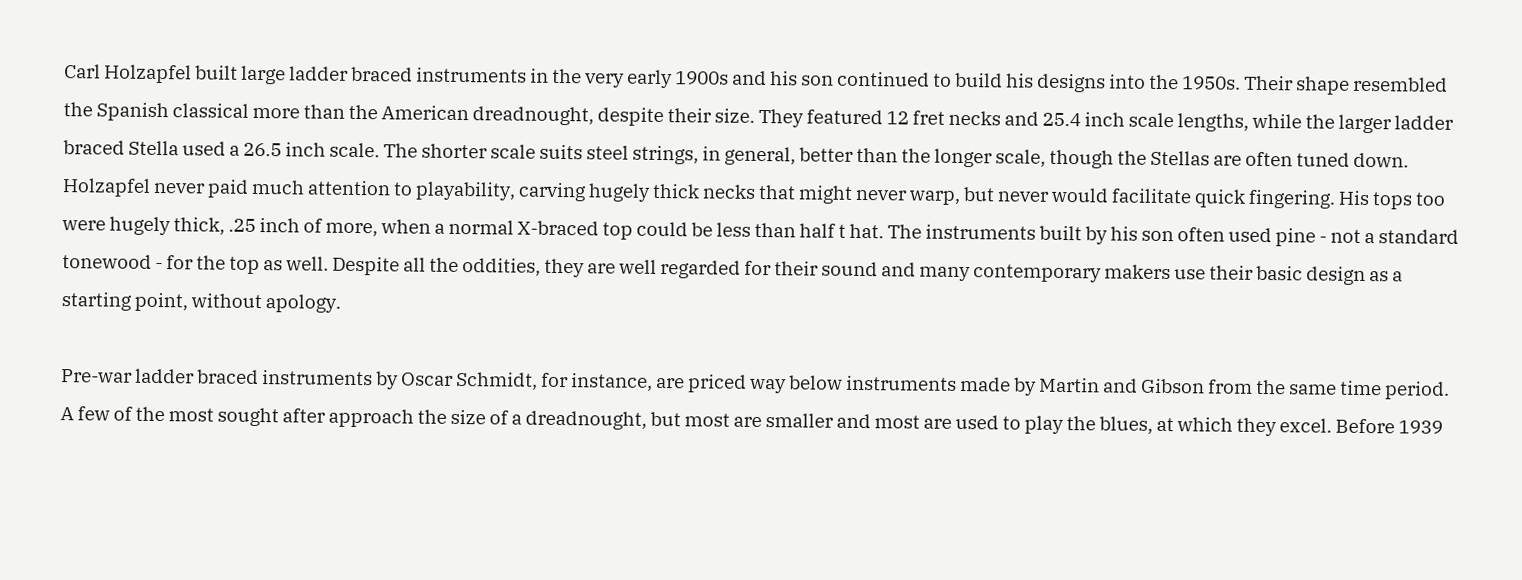Carl Holzapfel built large ladder braced instruments in the very early 1900s and his son continued to build his designs into the 1950s. Their shape resembled the Spanish classical more than the American dreadnought, despite their size. They featured 12 fret necks and 25.4 inch scale lengths, while the larger ladder braced Stella used a 26.5 inch scale. The shorter scale suits steel strings, in general, better than the longer scale, though the Stellas are often tuned down. Holzapfel never paid much attention to playability, carving hugely thick necks that might never warp, but never would facilitate quick fingering. His tops too were hugely thick, .25 inch of more, when a normal X-braced top could be less than half t hat. The instruments built by his son often used pine - not a standard tonewood - for the top as well. Despite all the oddities, they are well regarded for their sound and many contemporary makers use their basic design as a starting point, without apology.

Pre-war ladder braced instruments by Oscar Schmidt, for instance, are priced way below instruments made by Martin and Gibson from the same time period. A few of the most sought after approach the size of a dreadnought, but most are smaller and most are used to play the blues, at which they excel. Before 1939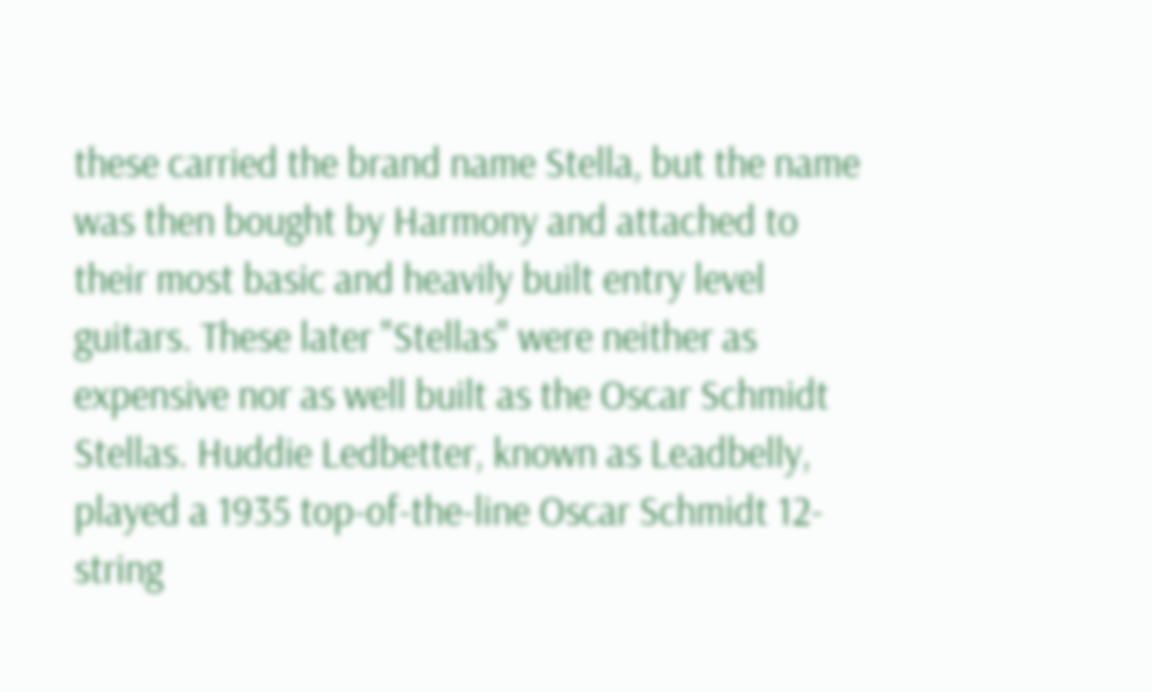these carried the brand name Stella, but the name was then bought by Harmony and attached to their most basic and heavily built entry level guitars. These later "Stellas" were neither as expensive nor as well built as the Oscar Schmidt Stellas. Huddie Ledbetter, known as Leadbelly, played a 1935 top-of-the-line Oscar Schmidt 12-string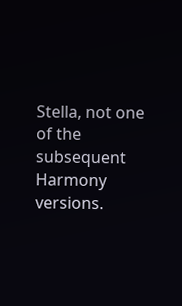Stella, not one of the subsequent Harmony versions.